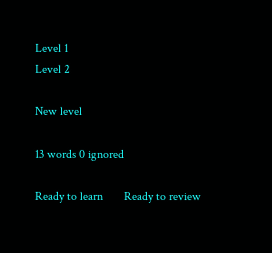Level 1
Level 2

New level

13 words 0 ignored

Ready to learn       Ready to review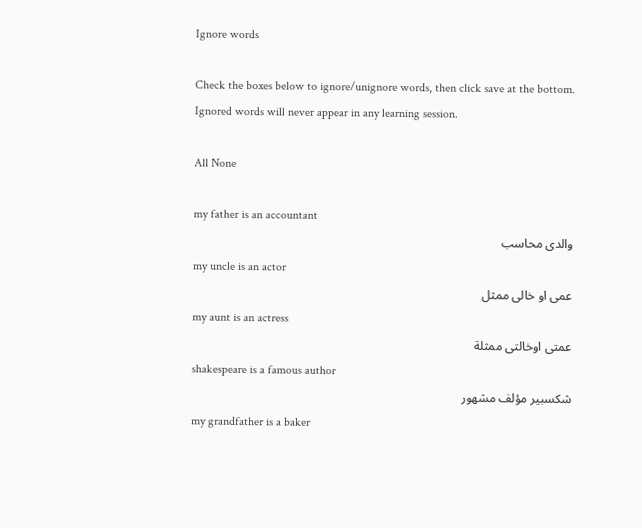Ignore words

Check the boxes below to ignore/unignore words, then click save at the bottom. Ignored words will never appear in any learning session.

All None

my father is an accountant
والدى محاسب
my uncle is an actor
عمى او خالى ممثل
my aunt is an actress
عمتى اوخالتى ممثلة
shakespeare is a famous author
شكسبير مؤلف مشهور
my grandfather is a baker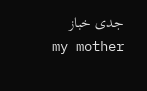جدى خباز
my mother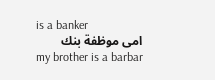is a banker
امى موظفة بنك
my brother is a barbar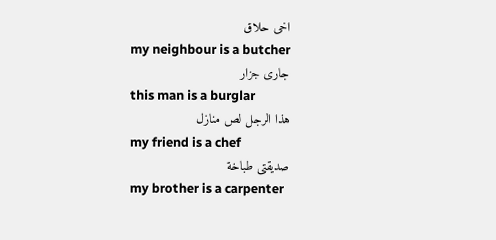اخى حلاق
my neighbour is a butcher
جارى جزار
this man is a burglar
هذا الرجل لص منازل
my friend is a chef
صديقتى طباخة
my brother is a carpenter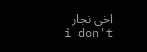اخى نجار
i don't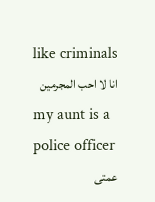like criminals
انا لا احب المجرمين
my aunt is a police officer
عمتى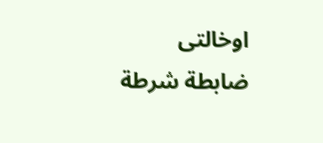اوخالتى ضابطة شرطة